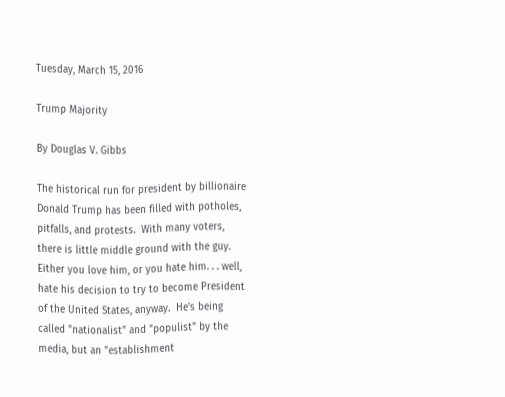Tuesday, March 15, 2016

Trump Majority

By Douglas V. Gibbs

The historical run for president by billionaire Donald Trump has been filled with potholes, pitfalls, and protests.  With many voters, there is little middle ground with the guy.  Either you love him, or you hate him. . . well, hate his decision to try to become President of the United States, anyway.  He's being called "nationalist" and "populist" by the media, but an "establishment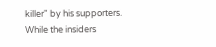killer" by his supporters.  While the insiders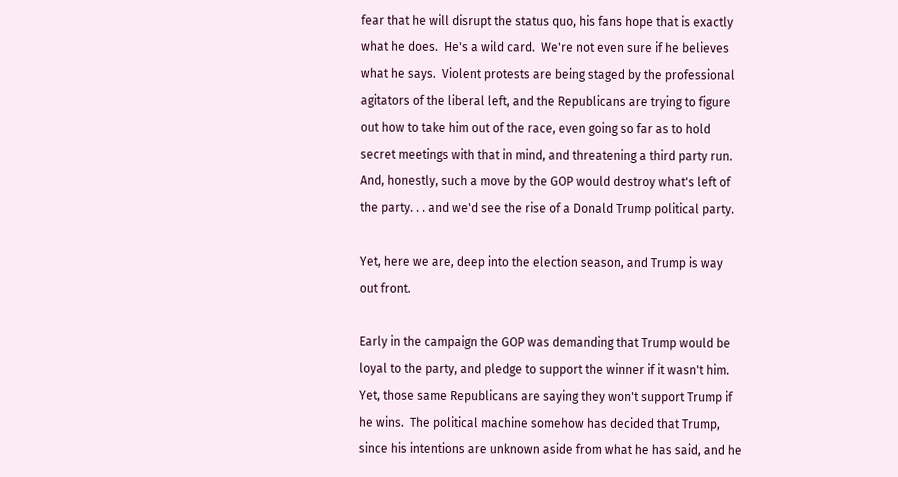fear that he will disrupt the status quo, his fans hope that is exactly what he does.  He's a wild card.  We're not even sure if he believes what he says.  Violent protests are being staged by the professional agitators of the liberal left, and the Republicans are trying to figure out how to take him out of the race, even going so far as to hold secret meetings with that in mind, and threatening a third party run.  And, honestly, such a move by the GOP would destroy what's left of the party. . . and we'd see the rise of a Donald Trump political party.

Yet, here we are, deep into the election season, and Trump is way out front.

Early in the campaign the GOP was demanding that Trump would be loyal to the party, and pledge to support the winner if it wasn't him.  Yet, those same Republicans are saying they won't support Trump if he wins.  The political machine somehow has decided that Trump, since his intentions are unknown aside from what he has said, and he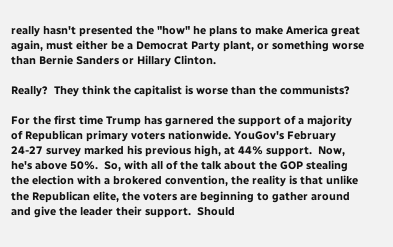really hasn't presented the "how" he plans to make America great again, must either be a Democrat Party plant, or something worse than Bernie Sanders or Hillary Clinton.

Really?  They think the capitalist is worse than the communists?

For the first time Trump has garnered the support of a majority of Republican primary voters nationwide. YouGov's February 24-27 survey marked his previous high, at 44% support.  Now, he's above 50%.  So, with all of the talk about the GOP stealing the election with a brokered convention, the reality is that unlike the Republican elite, the voters are beginning to gather around and give the leader their support.  Should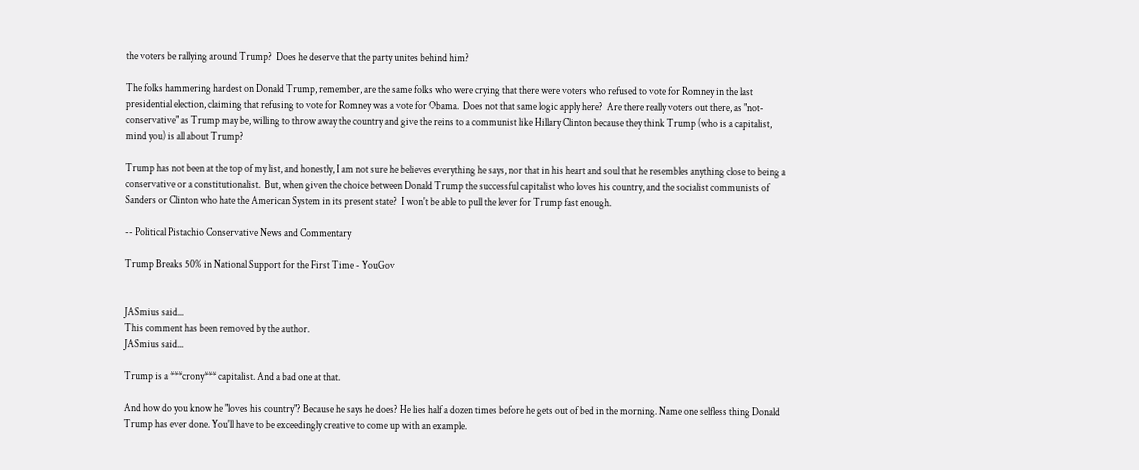the voters be rallying around Trump?  Does he deserve that the party unites behind him?

The folks hammering hardest on Donald Trump, remember, are the same folks who were crying that there were voters who refused to vote for Romney in the last presidential election, claiming that refusing to vote for Romney was a vote for Obama.  Does not that same logic apply here?  Are there really voters out there, as "not-conservative" as Trump may be, willing to throw away the country and give the reins to a communist like Hillary Clinton because they think Trump (who is a capitalist, mind you) is all about Trump?

Trump has not been at the top of my list, and honestly, I am not sure he believes everything he says, nor that in his heart and soul that he resembles anything close to being a conservative or a constitutionalist.  But, when given the choice between Donald Trump the successful capitalist who loves his country, and the socialist communists of Sanders or Clinton who hate the American System in its present state?  I won't be able to pull the lever for Trump fast enough.

-- Political Pistachio Conservative News and Commentary

Trump Breaks 50% in National Support for the First Time - YouGov


JASmius said...
This comment has been removed by the author.
JASmius said...

Trump is a ***crony*** capitalist. And a bad one at that.

And how do you know he "loves his country"? Because he says he does? He lies half a dozen times before he gets out of bed in the morning. Name one selfless thing Donald Trump has ever done. You'll have to be exceedingly creative to come up with an example.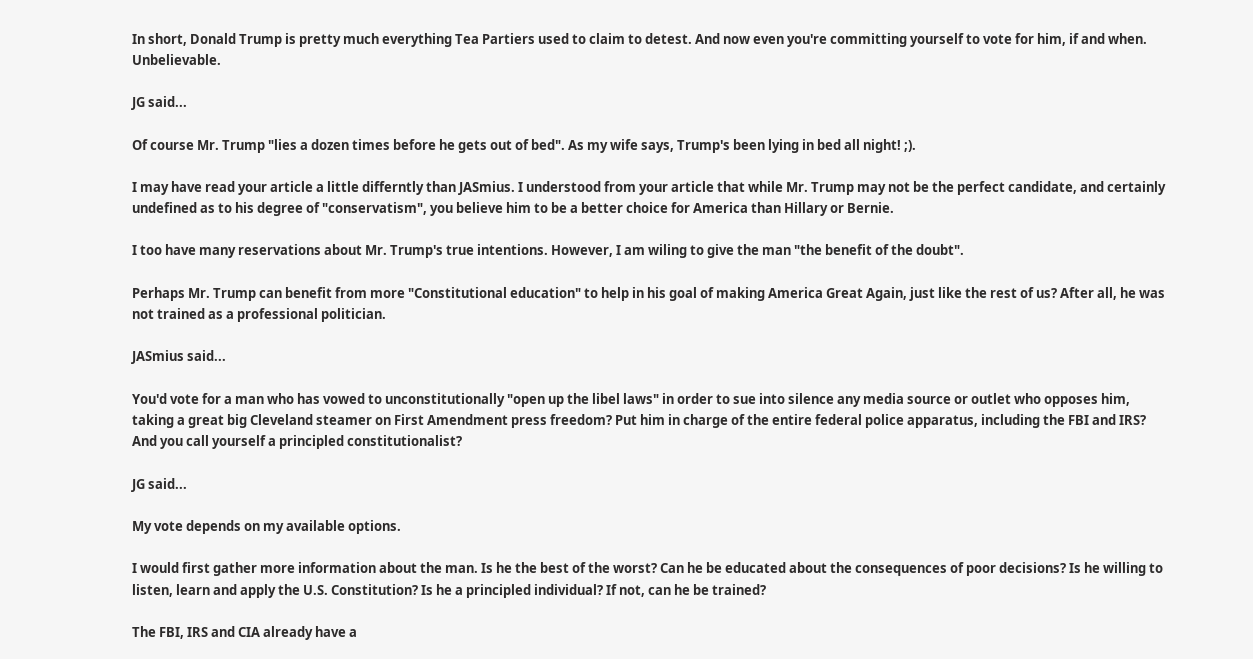In short, Donald Trump is pretty much everything Tea Partiers used to claim to detest. And now even you're committing yourself to vote for him, if and when. Unbelievable.

JG said...

Of course Mr. Trump "lies a dozen times before he gets out of bed". As my wife says, Trump's been lying in bed all night! ;).

I may have read your article a little differntly than JASmius. I understood from your article that while Mr. Trump may not be the perfect candidate, and certainly undefined as to his degree of "conservatism", you believe him to be a better choice for America than Hillary or Bernie.

I too have many reservations about Mr. Trump's true intentions. However, I am wiling to give the man "the benefit of the doubt".

Perhaps Mr. Trump can benefit from more "Constitutional education" to help in his goal of making America Great Again, just like the rest of us? After all, he was not trained as a professional politician.

JASmius said...

You'd vote for a man who has vowed to unconstitutionally "open up the libel laws" in order to sue into silence any media source or outlet who opposes him, taking a great big Cleveland steamer on First Amendment press freedom? Put him in charge of the entire federal police apparatus, including the FBI and IRS? And you call yourself a principled constitutionalist?

JG said...

My vote depends on my available options.

I would first gather more information about the man. Is he the best of the worst? Can he be educated about the consequences of poor decisions? Is he willing to listen, learn and apply the U.S. Constitution? Is he a principled individual? If not, can he be trained?

The FBI, IRS and CIA already have a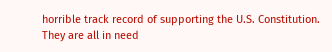horrible track record of supporting the U.S. Constitution.
They are all in need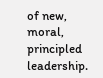of new, moral, principled leadership.